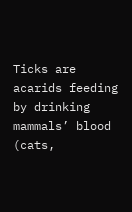Ticks are acarids feeding by drinking mammals’ blood (cats,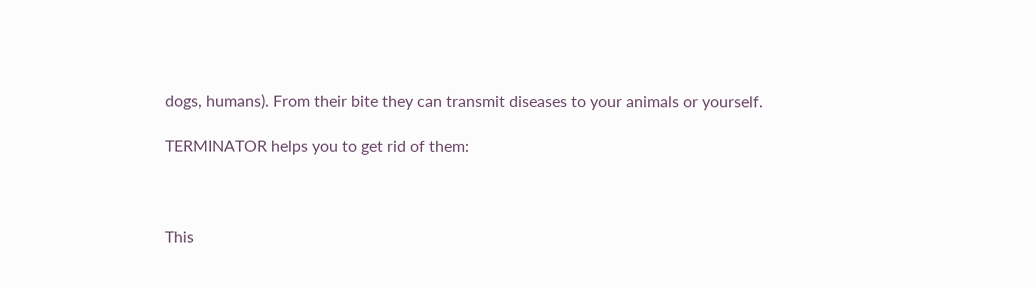dogs, humans). From their bite they can transmit diseases to your animals or yourself.

TERMINATOR helps you to get rid of them:



This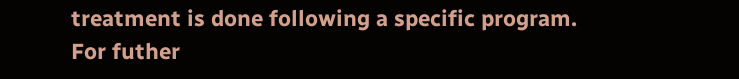treatment is done following a specific program. For futher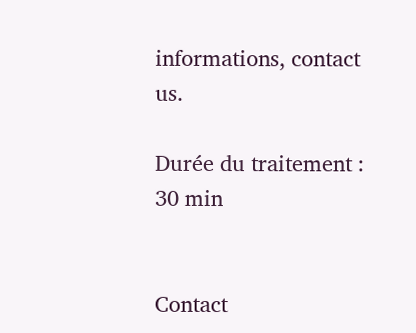informations, contact us.

Durée du traitement : 30 min


Contact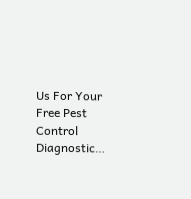Us For Your Free Pest Control Diagnostic…